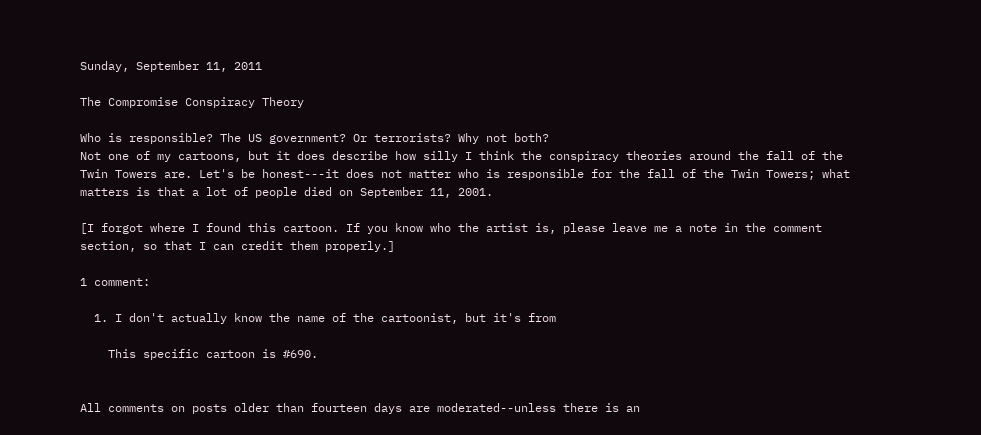Sunday, September 11, 2011

The Compromise Conspiracy Theory

Who is responsible? The US government? Or terrorists? Why not both?
Not one of my cartoons, but it does describe how silly I think the conspiracy theories around the fall of the Twin Towers are. Let's be honest---it does not matter who is responsible for the fall of the Twin Towers; what matters is that a lot of people died on September 11, 2001.

[I forgot where I found this cartoon. If you know who the artist is, please leave me a note in the comment section, so that I can credit them properly.]

1 comment:

  1. I don't actually know the name of the cartoonist, but it's from

    This specific cartoon is #690.


All comments on posts older than fourteen days are moderated--unless there is an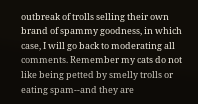outbreak of trolls selling their own brand of spammy goodness, in which case, I will go back to moderating all comments. Remember my cats do not like being petted by smelly trolls or eating spam--and they are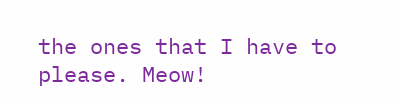the ones that I have to please. Meow!